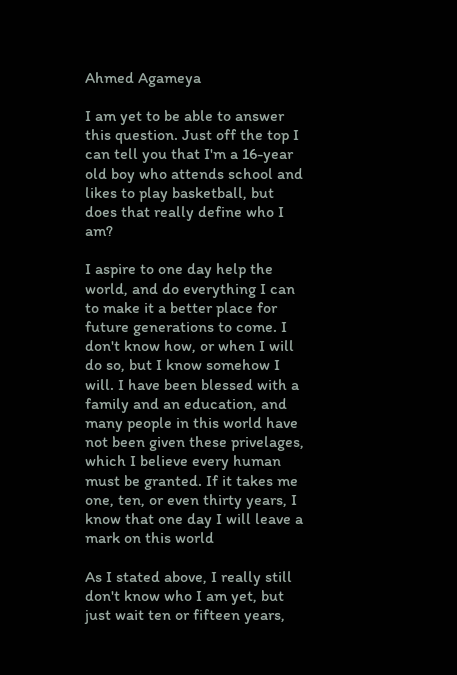Ahmed Agameya

I am yet to be able to answer this question. Just off the top I can tell you that I'm a 16-year old boy who attends school and likes to play basketball, but does that really define who I am?

I aspire to one day help the world, and do everything I can to make it a better place for future generations to come. I don't know how, or when I will do so, but I know somehow I will. I have been blessed with a family and an education, and many people in this world have not been given these privelages, which I believe every human must be granted. If it takes me one, ten, or even thirty years, I know that one day I will leave a mark on this world

As I stated above, I really still don't know who I am yet, but just wait ten or fifteen years,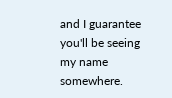and I guarantee you'll be seeing my name somewhere.